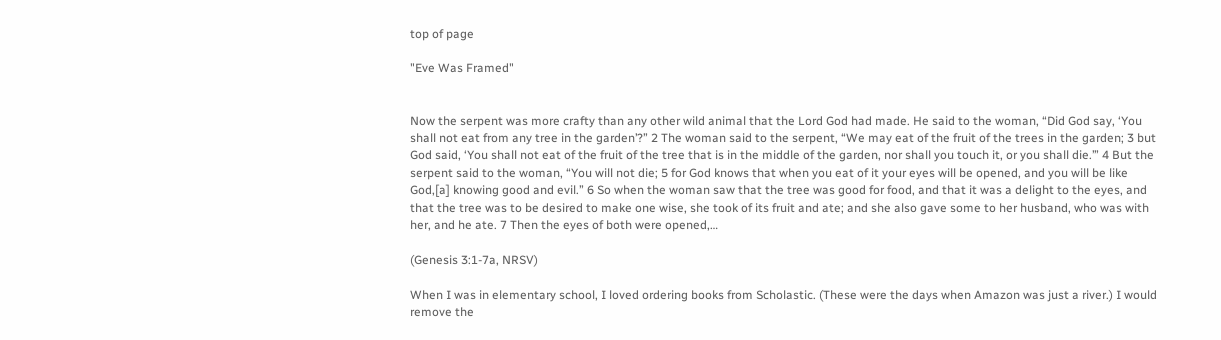top of page

"Eve Was Framed"


Now the serpent was more crafty than any other wild animal that the Lord God had made. He said to the woman, “Did God say, ‘You shall not eat from any tree in the garden’?” 2 The woman said to the serpent, “We may eat of the fruit of the trees in the garden; 3 but God said, ‘You shall not eat of the fruit of the tree that is in the middle of the garden, nor shall you touch it, or you shall die.’” 4 But the serpent said to the woman, “You will not die; 5 for God knows that when you eat of it your eyes will be opened, and you will be like God,[a] knowing good and evil.” 6 So when the woman saw that the tree was good for food, and that it was a delight to the eyes, and that the tree was to be desired to make one wise, she took of its fruit and ate; and she also gave some to her husband, who was with her, and he ate. 7 Then the eyes of both were opened,…

(Genesis 3:1-7a, NRSV)

When I was in elementary school, I loved ordering books from Scholastic. (These were the days when Amazon was just a river.) I would remove the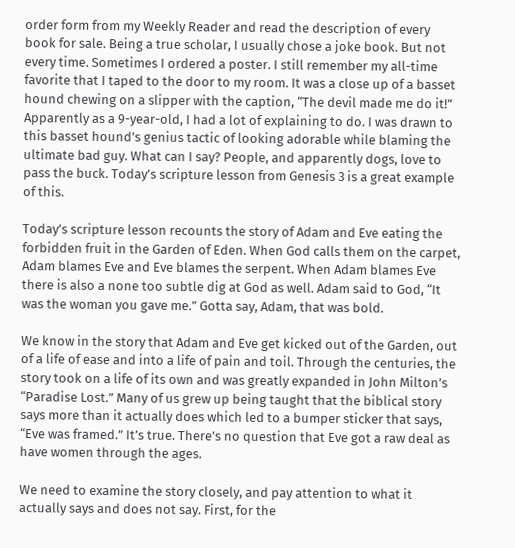order form from my Weekly Reader and read the description of every book for sale. Being a true scholar, I usually chose a joke book. But not every time. Sometimes I ordered a poster. I still remember my all-time favorite that I taped to the door to my room. It was a close up of a basset hound chewing on a slipper with the caption, “The devil made me do it!” Apparently as a 9-year-old, I had a lot of explaining to do. I was drawn to this basset hound’s genius tactic of looking adorable while blaming the ultimate bad guy. What can I say? People, and apparently dogs, love to pass the buck. Today’s scripture lesson from Genesis 3 is a great example of this.

Today’s scripture lesson recounts the story of Adam and Eve eating the forbidden fruit in the Garden of Eden. When God calls them on the carpet, Adam blames Eve and Eve blames the serpent. When Adam blames Eve there is also a none too subtle dig at God as well. Adam said to God, “It was the woman you gave me.” Gotta say, Adam, that was bold.

We know in the story that Adam and Eve get kicked out of the Garden, out of a life of ease and into a life of pain and toil. Through the centuries, the story took on a life of its own and was greatly expanded in John Milton’s “Paradise Lost.” Many of us grew up being taught that the biblical story says more than it actually does which led to a bumper sticker that says, “Eve was framed.” It’s true. There’s no question that Eve got a raw deal as have women through the ages.

We need to examine the story closely, and pay attention to what it actually says and does not say. First, for the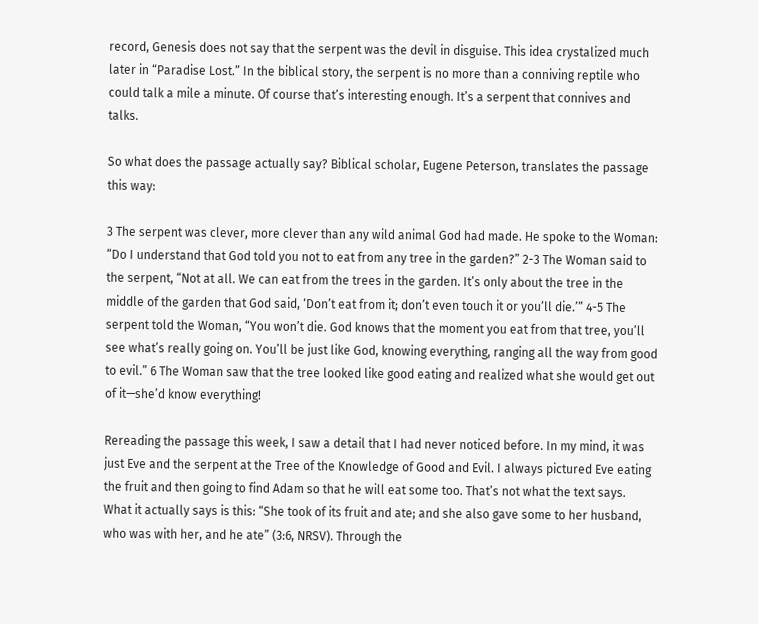record, Genesis does not say that the serpent was the devil in disguise. This idea crystalized much later in “Paradise Lost.” In the biblical story, the serpent is no more than a conniving reptile who could talk a mile a minute. Of course that’s interesting enough. It’s a serpent that connives and talks.

So what does the passage actually say? Biblical scholar, Eugene Peterson, translates the passage this way:

3 The serpent was clever, more clever than any wild animal God had made. He spoke to the Woman: “Do I understand that God told you not to eat from any tree in the garden?” 2-3 The Woman said to the serpent, “Not at all. We can eat from the trees in the garden. It’s only about the tree in the middle of the garden that God said, ‘Don’t eat from it; don’t even touch it or you’ll die.’” 4-5 The serpent told the Woman, “You won’t die. God knows that the moment you eat from that tree, you’ll see what’s really going on. You’ll be just like God, knowing everything, ranging all the way from good to evil.” 6 The Woman saw that the tree looked like good eating and realized what she would get out of it—she’d know everything!

Rereading the passage this week, I saw a detail that I had never noticed before. In my mind, it was just Eve and the serpent at the Tree of the Knowledge of Good and Evil. I always pictured Eve eating the fruit and then going to find Adam so that he will eat some too. That’s not what the text says. What it actually says is this: “She took of its fruit and ate; and she also gave some to her husband, who was with her, and he ate” (3:6, NRSV). Through the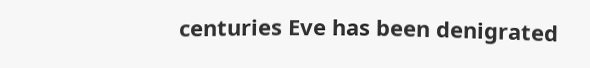centuries Eve has been denigrated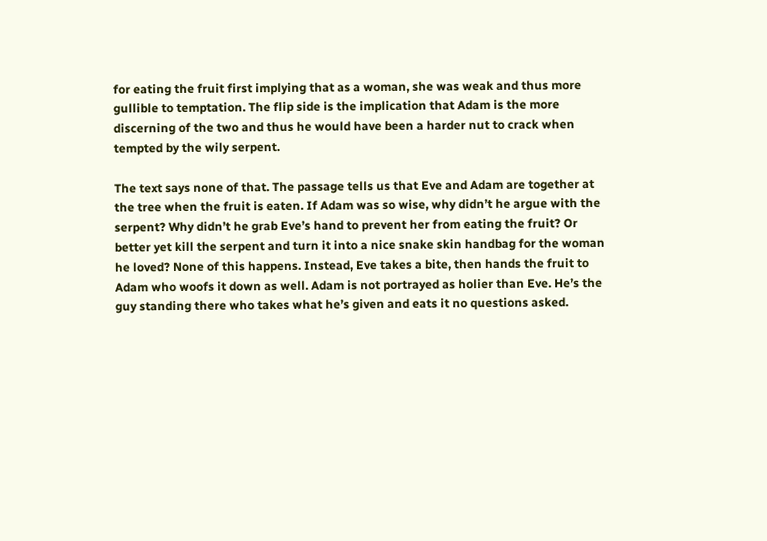for eating the fruit first implying that as a woman, she was weak and thus more gullible to temptation. The flip side is the implication that Adam is the more discerning of the two and thus he would have been a harder nut to crack when tempted by the wily serpent.

The text says none of that. The passage tells us that Eve and Adam are together at the tree when the fruit is eaten. If Adam was so wise, why didn’t he argue with the serpent? Why didn’t he grab Eve’s hand to prevent her from eating the fruit? Or better yet kill the serpent and turn it into a nice snake skin handbag for the woman he loved? None of this happens. Instead, Eve takes a bite, then hands the fruit to Adam who woofs it down as well. Adam is not portrayed as holier than Eve. He’s the guy standing there who takes what he’s given and eats it no questions asked.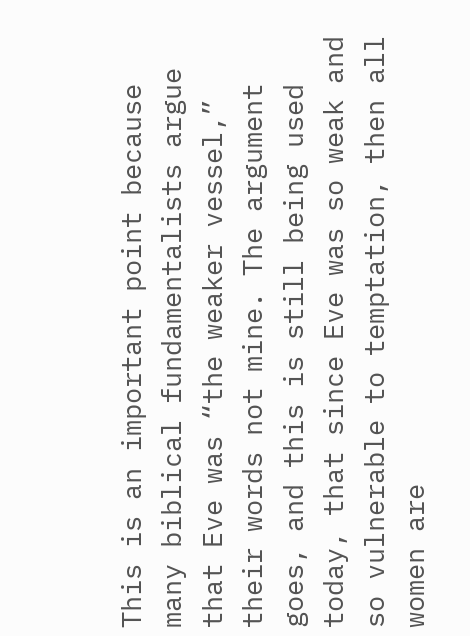This is an important point because many biblical fundamentalists argue that Eve was “the weaker vessel,” their words not mine. The argument goes, and this is still being used today, that since Eve was so weak and so vulnerable to temptation, then all women are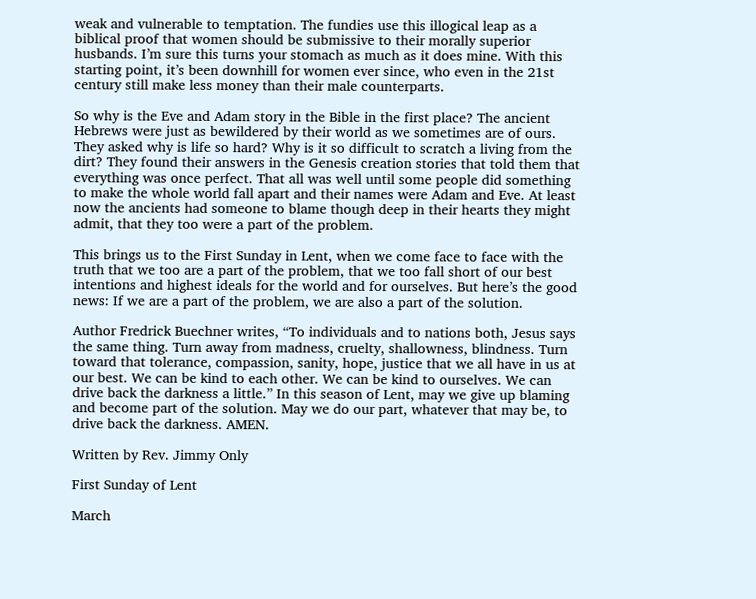weak and vulnerable to temptation. The fundies use this illogical leap as a biblical proof that women should be submissive to their morally superior husbands. I’m sure this turns your stomach as much as it does mine. With this starting point, it’s been downhill for women ever since, who even in the 21st century still make less money than their male counterparts.

So why is the Eve and Adam story in the Bible in the first place? The ancient Hebrews were just as bewildered by their world as we sometimes are of ours. They asked why is life so hard? Why is it so difficult to scratch a living from the dirt? They found their answers in the Genesis creation stories that told them that everything was once perfect. That all was well until some people did something to make the whole world fall apart and their names were Adam and Eve. At least now the ancients had someone to blame though deep in their hearts they might admit, that they too were a part of the problem.

This brings us to the First Sunday in Lent, when we come face to face with the truth that we too are a part of the problem, that we too fall short of our best intentions and highest ideals for the world and for ourselves. But here’s the good news: If we are a part of the problem, we are also a part of the solution.

Author Fredrick Buechner writes, “To individuals and to nations both, Jesus says the same thing. Turn away from madness, cruelty, shallowness, blindness. Turn toward that tolerance, compassion, sanity, hope, justice that we all have in us at our best. We can be kind to each other. We can be kind to ourselves. We can drive back the darkness a little.” In this season of Lent, may we give up blaming and become part of the solution. May we do our part, whatever that may be, to drive back the darkness. AMEN.

Written by Rev. Jimmy Only

First Sunday of Lent

March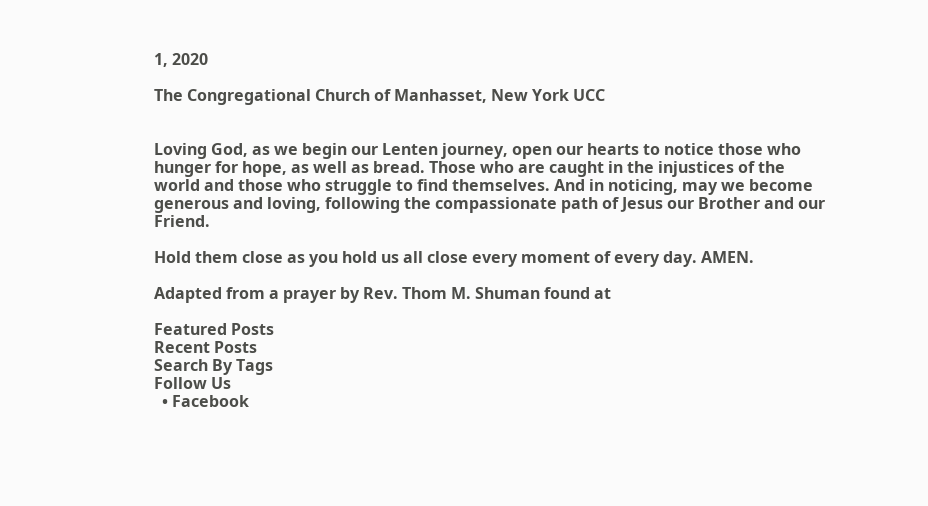1, 2020

The Congregational Church of Manhasset, New York UCC


Loving God, as we begin our Lenten journey, open our hearts to notice those who hunger for hope, as well as bread. Those who are caught in the injustices of the world and those who struggle to find themselves. And in noticing, may we become generous and loving, following the compassionate path of Jesus our Brother and our Friend.

Hold them close as you hold us all close every moment of every day. AMEN.

Adapted from a prayer by Rev. Thom M. Shuman found at

Featured Posts
Recent Posts
Search By Tags
Follow Us
  • Facebook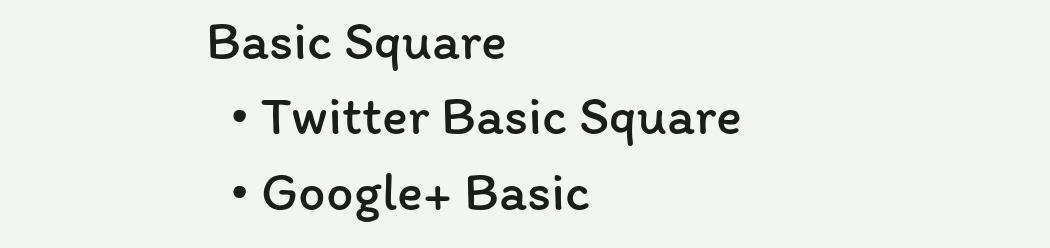Basic Square
  • Twitter Basic Square
  • Google+ Basic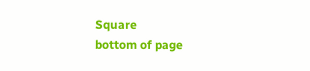Square
bottom of page